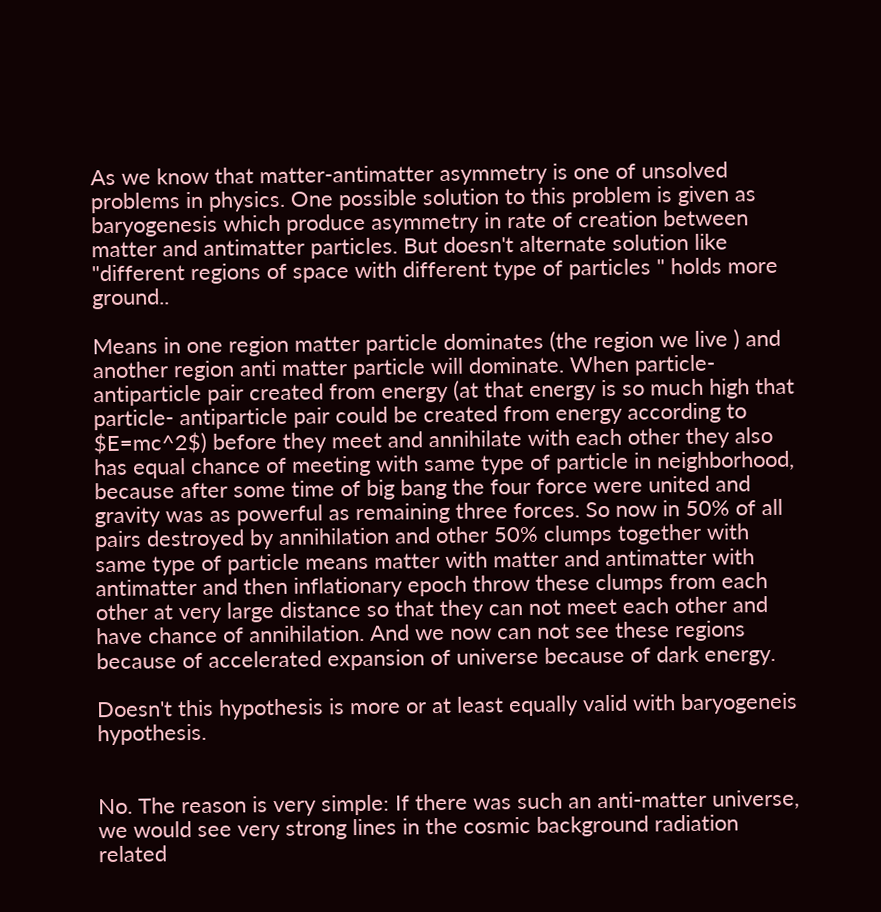As we know that matter-antimatter asymmetry is one of unsolved problems in physics. One possible solution to this problem is given as baryogenesis which produce asymmetry in rate of creation between matter and antimatter particles. But doesn't alternate solution like "different regions of space with different type of particles " holds more ground..

Means in one region matter particle dominates (the region we live ) and another region anti matter particle will dominate. When particle-antiparticle pair created from energy (at that energy is so much high that particle- antiparticle pair could be created from energy according to $E=mc^2$) before they meet and annihilate with each other they also has equal chance of meeting with same type of particle in neighborhood, because after some time of big bang the four force were united and gravity was as powerful as remaining three forces. So now in 50% of all pairs destroyed by annihilation and other 50% clumps together with same type of particle means matter with matter and antimatter with antimatter and then inflationary epoch throw these clumps from each other at very large distance so that they can not meet each other and have chance of annihilation. And we now can not see these regions because of accelerated expansion of universe because of dark energy.

Doesn't this hypothesis is more or at least equally valid with baryogeneis hypothesis.


No. The reason is very simple: If there was such an anti-matter universe, we would see very strong lines in the cosmic background radiation related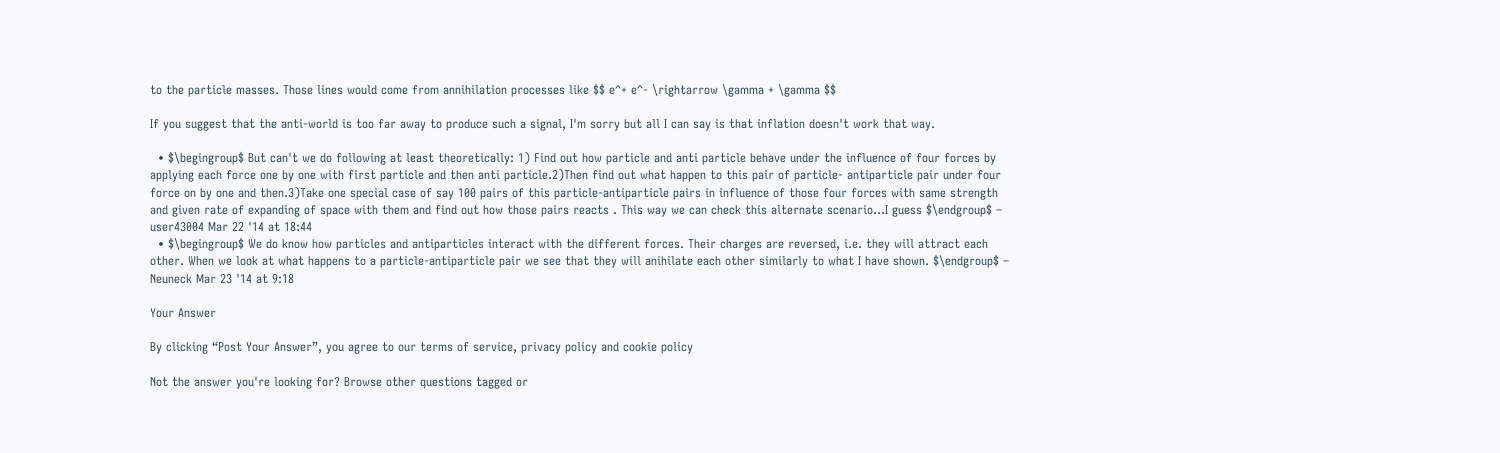to the particle masses. Those lines would come from annihilation processes like $$ e^+ e^- \rightarrow \gamma + \gamma $$

If you suggest that the anti-world is too far away to produce such a signal, I'm sorry but all I can say is that inflation doesn't work that way.

  • $\begingroup$ But can't we do following at least theoretically: 1) Find out how particle and anti particle behave under the influence of four forces by applying each force one by one with first particle and then anti particle.2)Then find out what happen to this pair of particle- antiparticle pair under four force on by one and then.3)Take one special case of say 100 pairs of this particle-antiparticle pairs in influence of those four forces with same strength and given rate of expanding of space with them and find out how those pairs reacts . This way we can check this alternate scenario...I guess $\endgroup$ – user43004 Mar 22 '14 at 18:44
  • $\begingroup$ We do know how particles and antiparticles interact with the different forces. Their charges are reversed, i.e. they will attract each other. When we look at what happens to a particle-antiparticle pair we see that they will anihilate each other similarly to what I have shown. $\endgroup$ – Neuneck Mar 23 '14 at 9:18

Your Answer

By clicking “Post Your Answer”, you agree to our terms of service, privacy policy and cookie policy

Not the answer you're looking for? Browse other questions tagged or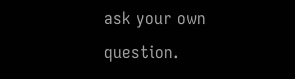ask your own question.